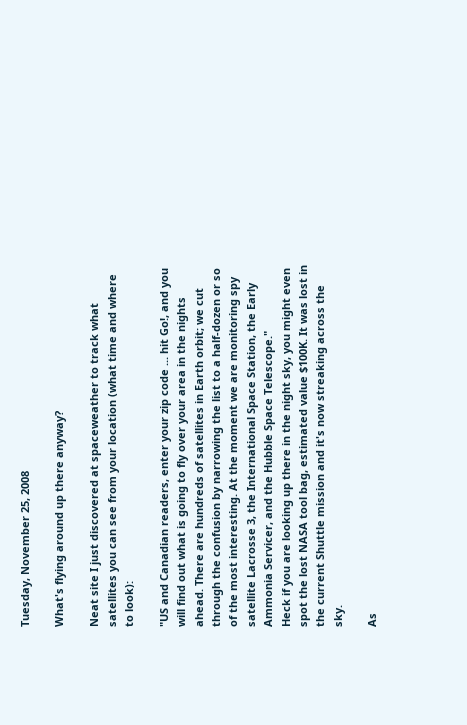Tuesday, November 25, 2008

What's flying around up there anyway?

Neat site I just discovered at spaceweather to track what satellites you can see from your location (what time and where to look):

"US and Canadian readers, enter your zip code ... hit Go!, and you will find out what is going to fly over your area in the nights ahead. There are hundreds of satellites in Earth orbit; we cut through the confusion by narrowing the list to a half-dozen or so of the most interesting. At the moment we are monitoring spy satellite Lacrosse 3, the International Space Station, the Early Ammonia Servicer, and the Hubble Space Telescope."
Heck if you are looking up there in the night sky, you might even spot the lost NASA tool bag, estimated value $100K. It was lost in the current Shuttle mission and it's now streaking across the sky.

As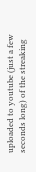uploaded to youtube (just a few seconds long) of the streaking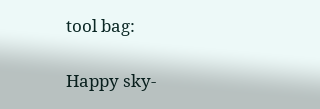tool bag:

Happy sky-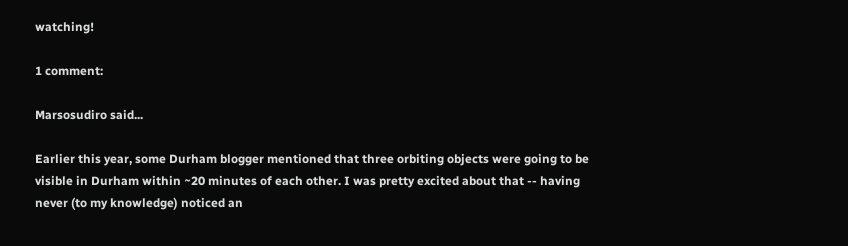watching!

1 comment:

Marsosudiro said...

Earlier this year, some Durham blogger mentioned that three orbiting objects were going to be visible in Durham within ~20 minutes of each other. I was pretty excited about that -- having never (to my knowledge) noticed an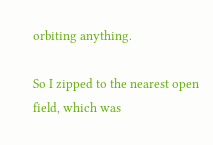orbiting anything.

So I zipped to the nearest open field, which was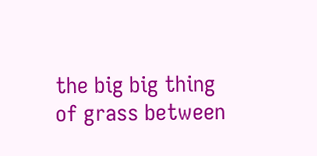the big big thing of grass between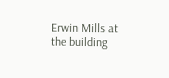Erwin Mills at the building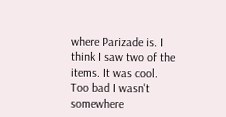where Parizade is. I think I saw two of the items. It was cool. Too bad I wasn't somewhere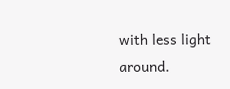with less light around.